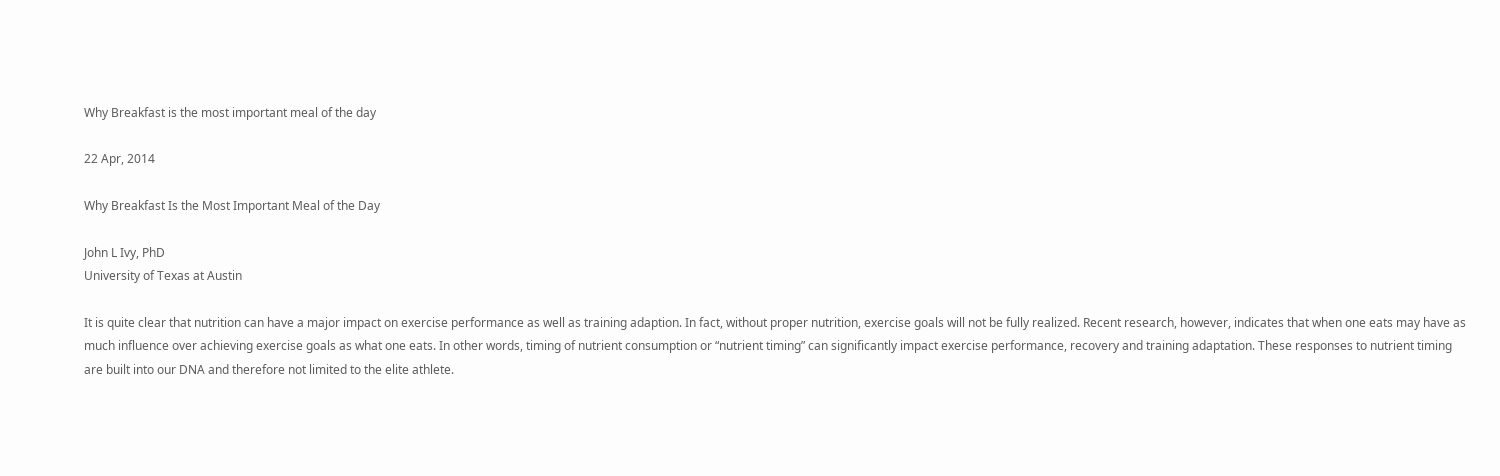Why Breakfast is the most important meal of the day

22 Apr, 2014

Why Breakfast Is the Most Important Meal of the Day

John L Ivy, PhD
University of Texas at Austin

It is quite clear that nutrition can have a major impact on exercise performance as well as training adaption. In fact, without proper nutrition, exercise goals will not be fully realized. Recent research, however, indicates that when one eats may have as much influence over achieving exercise goals as what one eats. In other words, timing of nutrient consumption or “nutrient timing” can significantly impact exercise performance, recovery and training adaptation. These responses to nutrient timing are built into our DNA and therefore not limited to the elite athlete.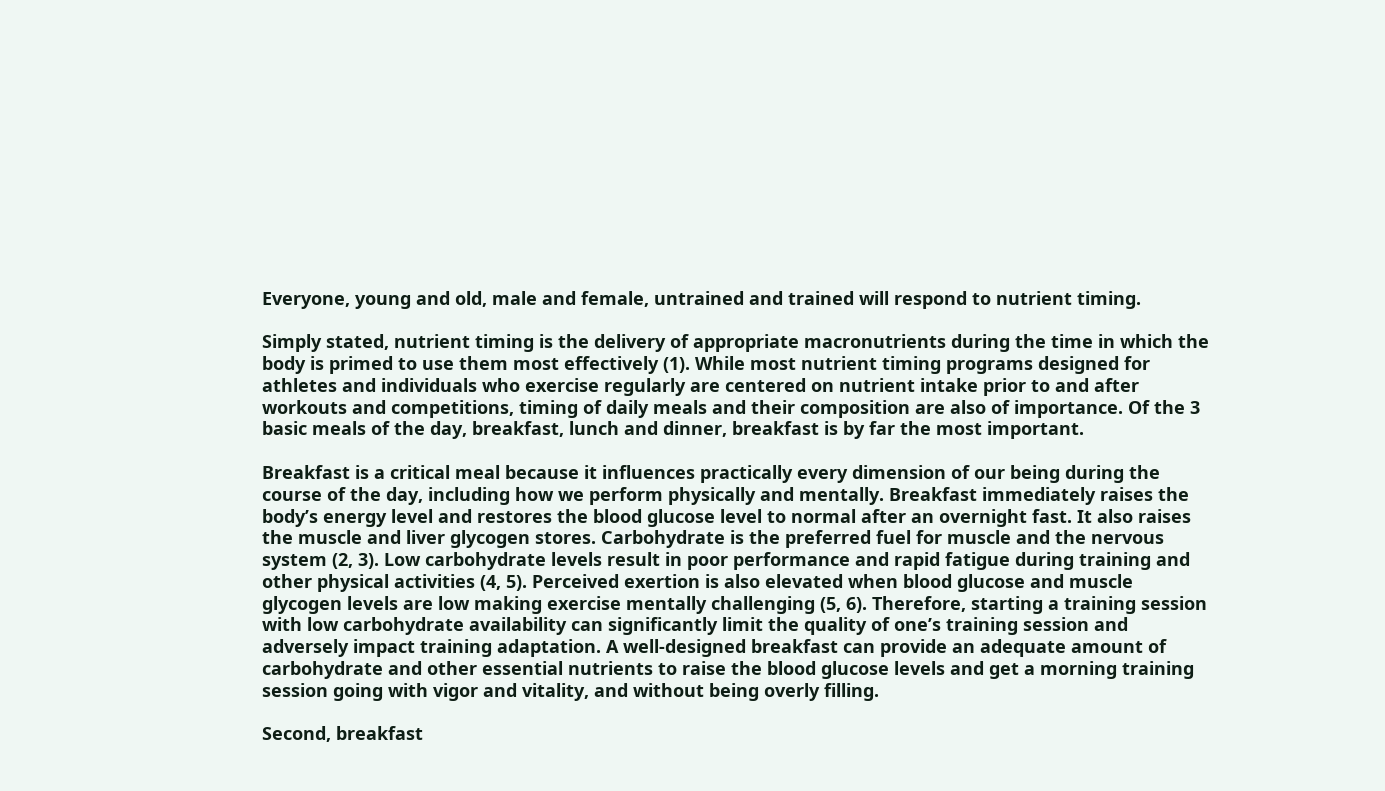Everyone, young and old, male and female, untrained and trained will respond to nutrient timing.

Simply stated, nutrient timing is the delivery of appropriate macronutrients during the time in which the body is primed to use them most effectively (1). While most nutrient timing programs designed for athletes and individuals who exercise regularly are centered on nutrient intake prior to and after workouts and competitions, timing of daily meals and their composition are also of importance. Of the 3 basic meals of the day, breakfast, lunch and dinner, breakfast is by far the most important.

Breakfast is a critical meal because it influences practically every dimension of our being during the course of the day, including how we perform physically and mentally. Breakfast immediately raises the body’s energy level and restores the blood glucose level to normal after an overnight fast. It also raises the muscle and liver glycogen stores. Carbohydrate is the preferred fuel for muscle and the nervous system (2, 3). Low carbohydrate levels result in poor performance and rapid fatigue during training and other physical activities (4, 5). Perceived exertion is also elevated when blood glucose and muscle glycogen levels are low making exercise mentally challenging (5, 6). Therefore, starting a training session with low carbohydrate availability can significantly limit the quality of one’s training session and adversely impact training adaptation. A well-designed breakfast can provide an adequate amount of carbohydrate and other essential nutrients to raise the blood glucose levels and get a morning training session going with vigor and vitality, and without being overly filling.

Second, breakfast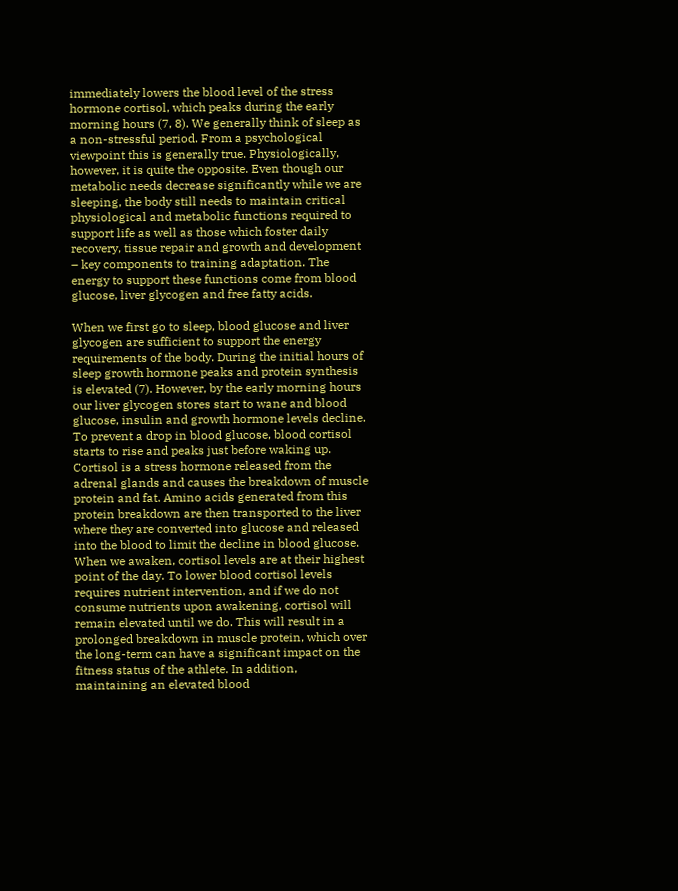immediately lowers the blood level of the stress hormone cortisol, which peaks during the early morning hours (7, 8). We generally think of sleep as a non-stressful period. From a psychological viewpoint this is generally true. Physiologically, however, it is quite the opposite. Even though our metabolic needs decrease significantly while we are sleeping, the body still needs to maintain critical physiological and metabolic functions required to support life as well as those which foster daily recovery, tissue repair and growth and development – key components to training adaptation. The energy to support these functions come from blood glucose, liver glycogen and free fatty acids.

When we first go to sleep, blood glucose and liver glycogen are sufficient to support the energy requirements of the body. During the initial hours of sleep growth hormone peaks and protein synthesis is elevated (7). However, by the early morning hours our liver glycogen stores start to wane and blood glucose, insulin and growth hormone levels decline. To prevent a drop in blood glucose, blood cortisol starts to rise and peaks just before waking up. Cortisol is a stress hormone released from the adrenal glands and causes the breakdown of muscle protein and fat. Amino acids generated from this protein breakdown are then transported to the liver where they are converted into glucose and released into the blood to limit the decline in blood glucose. When we awaken, cortisol levels are at their highest point of the day. To lower blood cortisol levels requires nutrient intervention, and if we do not consume nutrients upon awakening, cortisol will remain elevated until we do. This will result in a prolonged breakdown in muscle protein, which over the long-term can have a significant impact on the fitness status of the athlete. In addition, maintaining an elevated blood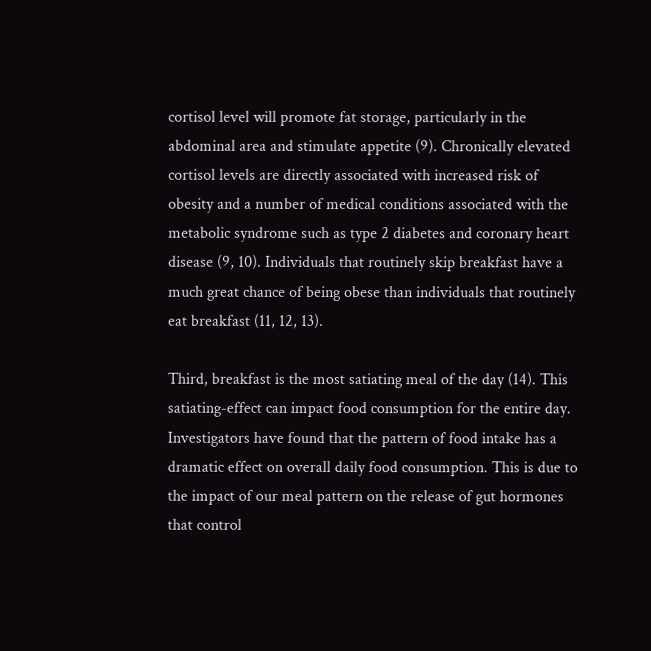cortisol level will promote fat storage, particularly in the abdominal area and stimulate appetite (9). Chronically elevated cortisol levels are directly associated with increased risk of obesity and a number of medical conditions associated with the metabolic syndrome such as type 2 diabetes and coronary heart disease (9, 10). Individuals that routinely skip breakfast have a much great chance of being obese than individuals that routinely eat breakfast (11, 12, 13).

Third, breakfast is the most satiating meal of the day (14). This satiating-effect can impact food consumption for the entire day. Investigators have found that the pattern of food intake has a dramatic effect on overall daily food consumption. This is due to the impact of our meal pattern on the release of gut hormones that control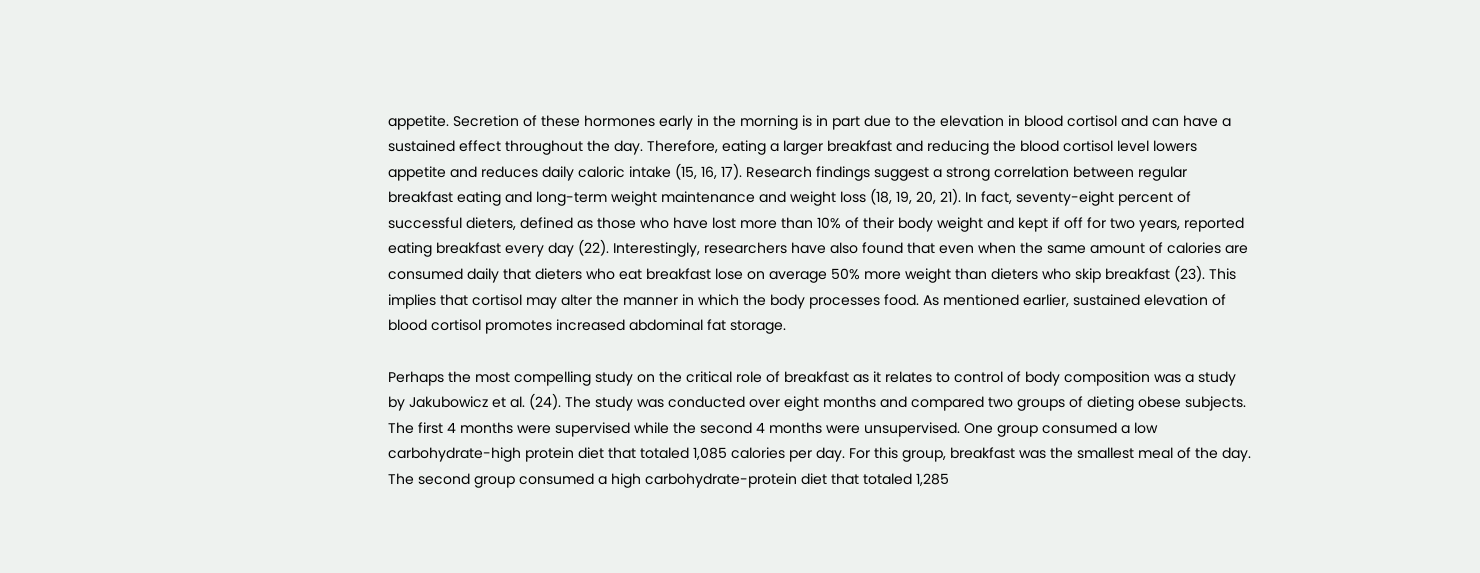appetite. Secretion of these hormones early in the morning is in part due to the elevation in blood cortisol and can have a sustained effect throughout the day. Therefore, eating a larger breakfast and reducing the blood cortisol level lowers appetite and reduces daily caloric intake (15, 16, 17). Research findings suggest a strong correlation between regular breakfast eating and long-term weight maintenance and weight loss (18, 19, 20, 21). In fact, seventy-eight percent of successful dieters, defined as those who have lost more than 10% of their body weight and kept if off for two years, reported eating breakfast every day (22). Interestingly, researchers have also found that even when the same amount of calories are consumed daily that dieters who eat breakfast lose on average 50% more weight than dieters who skip breakfast (23). This implies that cortisol may alter the manner in which the body processes food. As mentioned earlier, sustained elevation of blood cortisol promotes increased abdominal fat storage.

Perhaps the most compelling study on the critical role of breakfast as it relates to control of body composition was a study by Jakubowicz et al. (24). The study was conducted over eight months and compared two groups of dieting obese subjects. The first 4 months were supervised while the second 4 months were unsupervised. One group consumed a low carbohydrate-high protein diet that totaled 1,085 calories per day. For this group, breakfast was the smallest meal of the day. The second group consumed a high carbohydrate-protein diet that totaled 1,285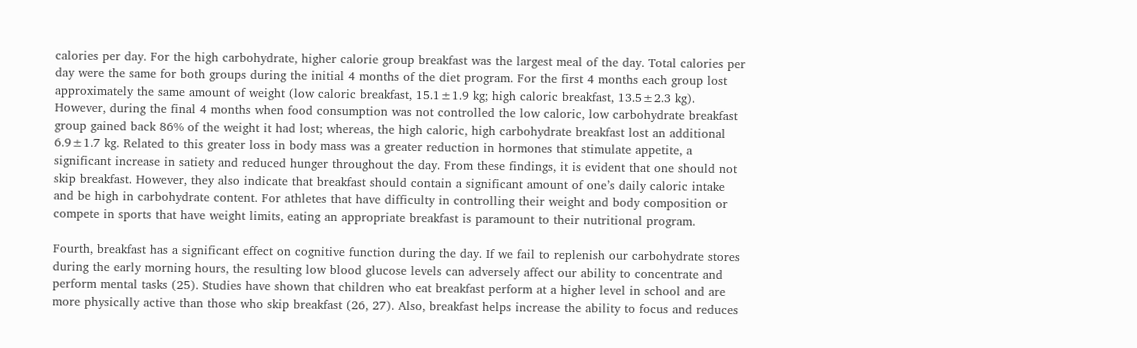calories per day. For the high carbohydrate, higher calorie group breakfast was the largest meal of the day. Total calories per day were the same for both groups during the initial 4 months of the diet program. For the first 4 months each group lost approximately the same amount of weight (low caloric breakfast, 15.1±1.9 kg; high caloric breakfast, 13.5±2.3 kg). However, during the final 4 months when food consumption was not controlled the low caloric, low carbohydrate breakfast group gained back 86% of the weight it had lost; whereas, the high caloric, high carbohydrate breakfast lost an additional 6.9±1.7 kg. Related to this greater loss in body mass was a greater reduction in hormones that stimulate appetite, a significant increase in satiety and reduced hunger throughout the day. From these findings, it is evident that one should not skip breakfast. However, they also indicate that breakfast should contain a significant amount of one’s daily caloric intake and be high in carbohydrate content. For athletes that have difficulty in controlling their weight and body composition or compete in sports that have weight limits, eating an appropriate breakfast is paramount to their nutritional program.

Fourth, breakfast has a significant effect on cognitive function during the day. If we fail to replenish our carbohydrate stores during the early morning hours, the resulting low blood glucose levels can adversely affect our ability to concentrate and perform mental tasks (25). Studies have shown that children who eat breakfast perform at a higher level in school and are more physically active than those who skip breakfast (26, 27). Also, breakfast helps increase the ability to focus and reduces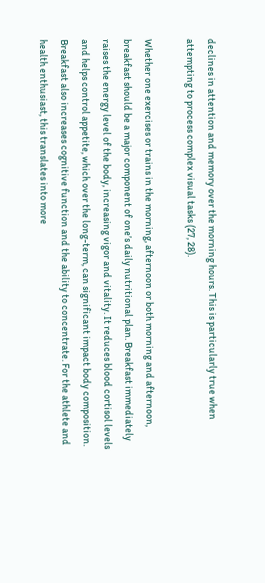declines in attention and memory over the morning hours. This is particularly true when attempting to process complex visual tasks (27, 28).

Whether one exercises or trains in the morning, afternoon or both morning and afternoon, breakfast should be a major component of one’s daily nutritional plan. Breakfast immediately raises the energy level of the body, increasing vigor and vitality. It reduces blood cortisol levels and helps control appetite, which over the long-term, can significant impact body composition. Breakfast also increases cognitive function and the ability to concentrate. For the athlete and health enthusiast, this translates into more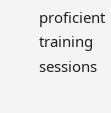proficient training sessions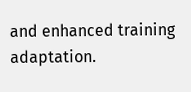and enhanced training adaptation.